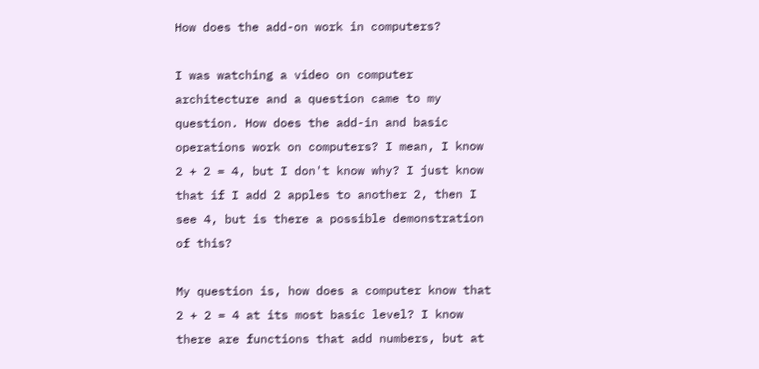How does the add-on work in computers?

I was watching a video on computer architecture and a question came to my question. How does the add-in and basic operations work on computers? I mean, I know 2 + 2 = 4, but I don't know why? I just know that if I add 2 apples to another 2, then I see 4, but is there a possible demonstration of this?

My question is, how does a computer know that 2 + 2 = 4 at its most basic level? I know there are functions that add numbers, but at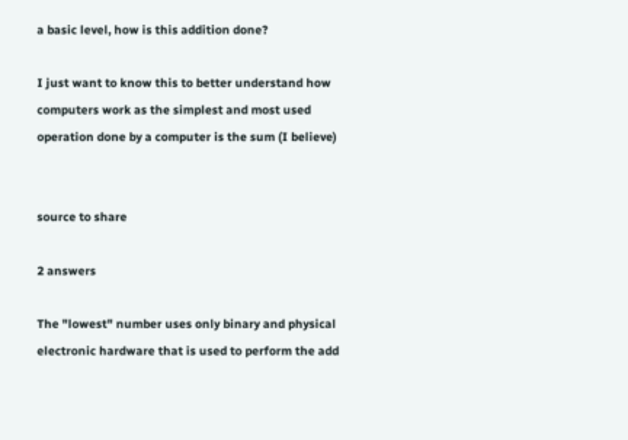a basic level, how is this addition done?

I just want to know this to better understand how computers work as the simplest and most used operation done by a computer is the sum (I believe)


source to share

2 answers

The "lowest" number uses only binary and physical electronic hardware that is used to perform the add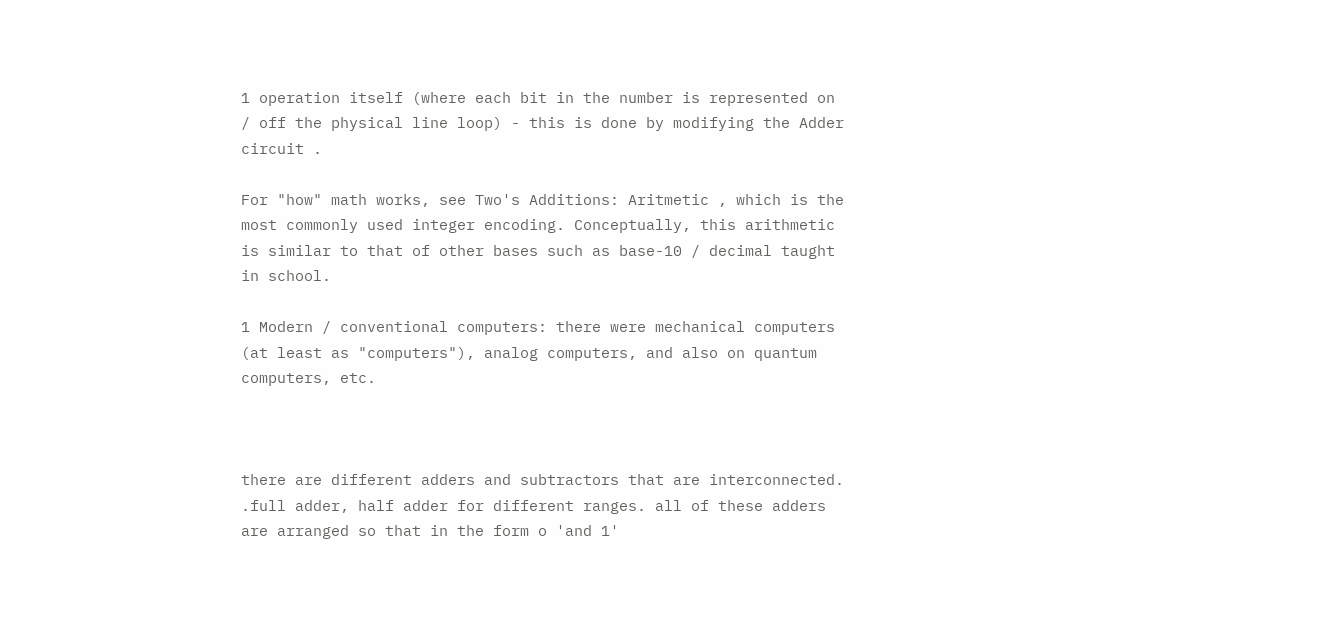1 operation itself (where each bit in the number is represented on / off the physical line loop) - this is done by modifying the Adder circuit .

For "how" math works, see Two's Additions: Aritmetic , which is the most commonly used integer encoding. Conceptually, this arithmetic is similar to that of other bases such as base-10 / decimal taught in school.

1 Modern / conventional computers: there were mechanical computers (at least as "computers"), analog computers, and also on quantum computers, etc.



there are different adders and subtractors that are interconnected. .full adder, half adder for different ranges. all of these adders are arranged so that in the form o 'and 1'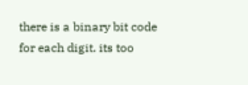there is a binary bit code for each digit. its too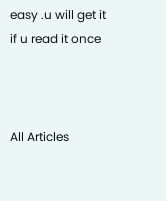easy .u will get it if u read it once



All Articles